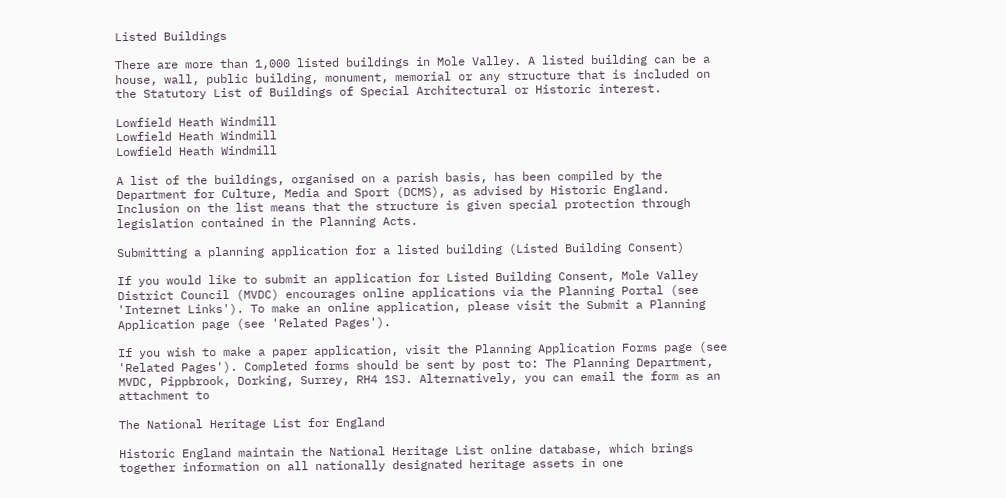Listed Buildings

There are more than 1,000 listed buildings in Mole Valley. A listed building can be a house, wall, public building, monument, memorial or any structure that is included on the Statutory List of Buildings of Special Architectural or Historic interest.

Lowfield Heath Windmill
Lowfield Heath Windmill
Lowfield Heath Windmill

A list of the buildings, organised on a parish basis, has been compiled by the Department for Culture, Media and Sport (DCMS), as advised by Historic England. Inclusion on the list means that the structure is given special protection through legislation contained in the Planning Acts.

Submitting a planning application for a listed building (Listed Building Consent)

If you would like to submit an application for Listed Building Consent, Mole Valley District Council (MVDC) encourages online applications via the Planning Portal (see 'Internet Links'). To make an online application, please visit the Submit a Planning Application page (see 'Related Pages').

If you wish to make a paper application, visit the Planning Application Forms page (see 'Related Pages'). Completed forms should be sent by post to: The Planning Department, MVDC, Pippbrook, Dorking, Surrey, RH4 1SJ. Alternatively, you can email the form as an attachment to

The National Heritage List for England

Historic England maintain the National Heritage List online database, which brings together information on all nationally designated heritage assets in one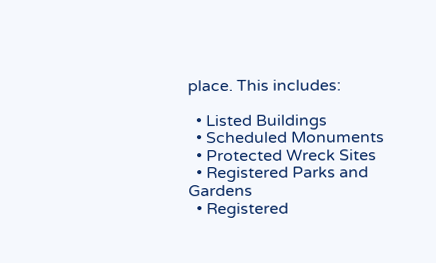place. This includes:

  • Listed Buildings
  • Scheduled Monuments
  • Protected Wreck Sites
  • Registered Parks and Gardens
  • Registered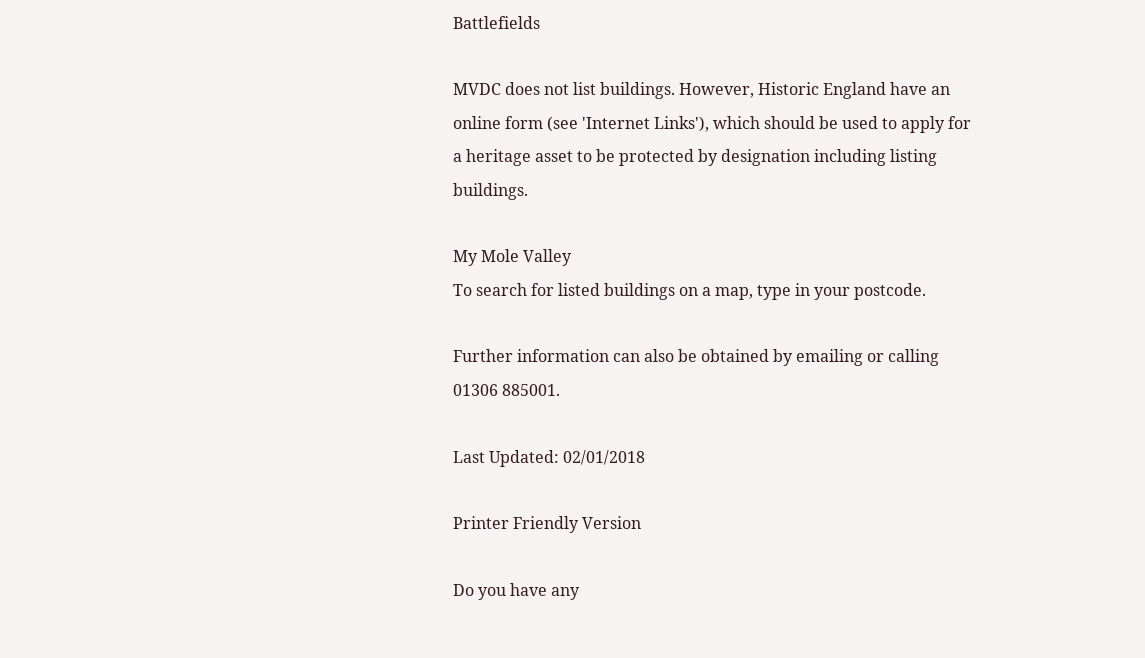Battlefields

MVDC does not list buildings. However, Historic England have an online form (see 'Internet Links'), which should be used to apply for a heritage asset to be protected by designation including listing buildings.

My Mole Valley
To search for listed buildings on a map, type in your postcode.

Further information can also be obtained by emailing or calling 01306 885001.

Last Updated: 02/01/2018

Printer Friendly Version

Do you have any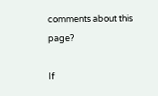comments about this page?

If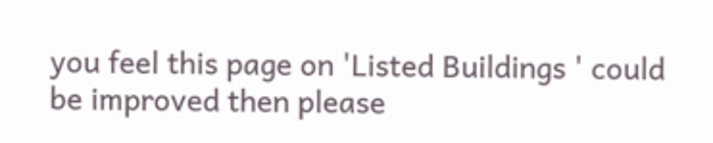you feel this page on 'Listed Buildings ' could be improved then please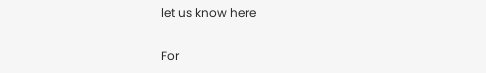let us know here

For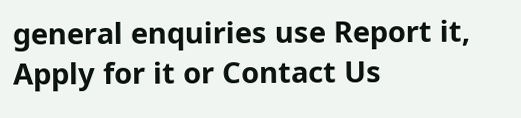general enquiries use Report it, Apply for it or Contact Us